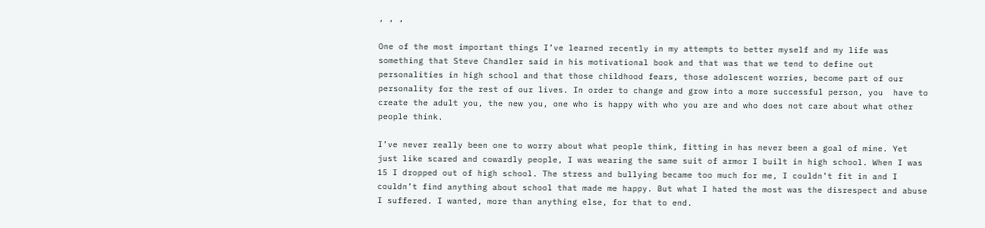, , ,

One of the most important things I’ve learned recently in my attempts to better myself and my life was something that Steve Chandler said in his motivational book and that was that we tend to define out personalities in high school and that those childhood fears, those adolescent worries, become part of our personality for the rest of our lives. In order to change and grow into a more successful person, you  have to create the adult you, the new you, one who is happy with who you are and who does not care about what other people think.

I’ve never really been one to worry about what people think, fitting in has never been a goal of mine. Yet just like scared and cowardly people, I was wearing the same suit of armor I built in high school. When I was 15 I dropped out of high school. The stress and bullying became too much for me, I couldn’t fit in and I couldn’t find anything about school that made me happy. But what I hated the most was the disrespect and abuse I suffered. I wanted, more than anything else, for that to end.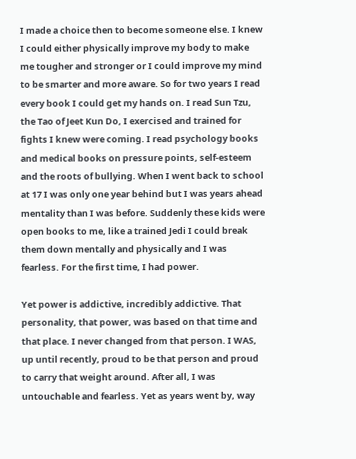I made a choice then to become someone else. I knew I could either physically improve my body to make me tougher and stronger or I could improve my mind to be smarter and more aware. So for two years I read every book I could get my hands on. I read Sun Tzu, the Tao of Jeet Kun Do, I exercised and trained for fights I knew were coming. I read psychology books and medical books on pressure points, self-esteem and the roots of bullying. When I went back to school at 17 I was only one year behind but I was years ahead mentality than I was before. Suddenly these kids were open books to me, like a trained Jedi I could break them down mentally and physically and I was fearless. For the first time, I had power.

Yet power is addictive, incredibly addictive. That personality, that power, was based on that time and that place. I never changed from that person. I WAS, up until recently, proud to be that person and proud to carry that weight around. After all, I was untouchable and fearless. Yet as years went by, way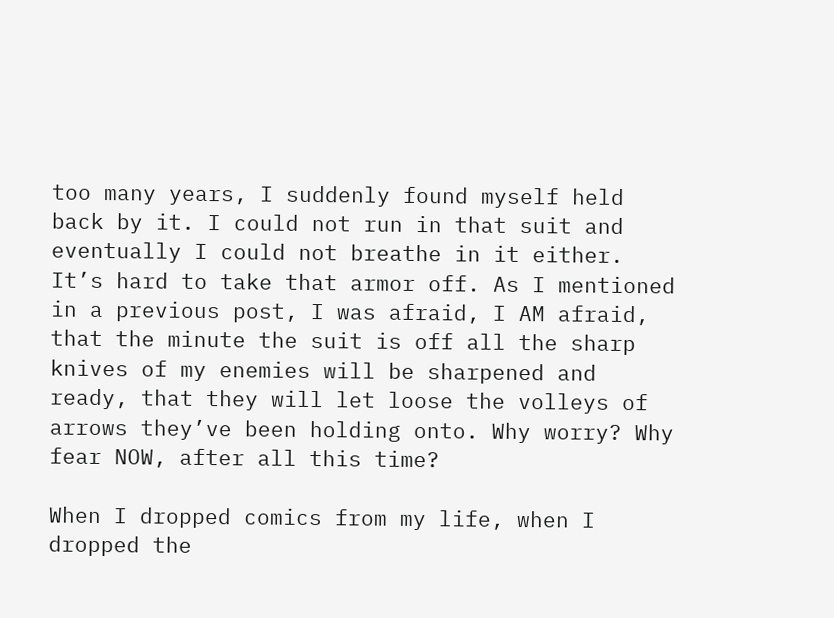too many years, I suddenly found myself held back by it. I could not run in that suit and eventually I could not breathe in it either. It’s hard to take that armor off. As I mentioned in a previous post, I was afraid, I AM afraid, that the minute the suit is off all the sharp knives of my enemies will be sharpened and ready, that they will let loose the volleys of arrows they’ve been holding onto. Why worry? Why fear NOW, after all this time?

When I dropped comics from my life, when I dropped the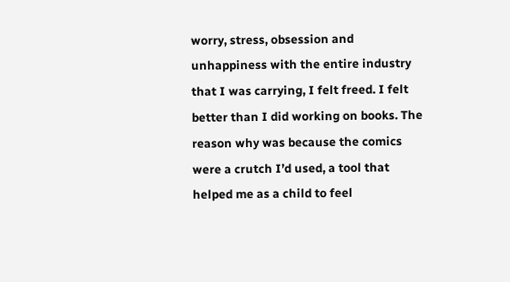worry, stress, obsession and unhappiness with the entire industry that I was carrying, I felt freed. I felt better than I did working on books. The reason why was because the comics were a crutch I’d used, a tool that helped me as a child to feel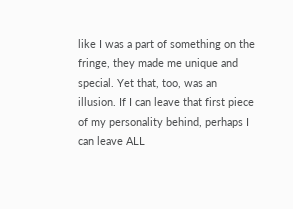like I was a part of something on the fringe, they made me unique and special. Yet that, too, was an illusion. If I can leave that first piece of my personality behind, perhaps I can leave ALL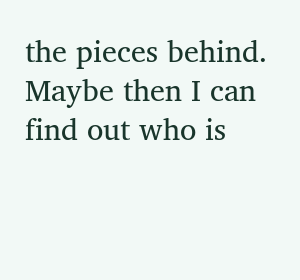the pieces behind. Maybe then I can find out who is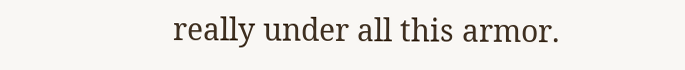really under all this armor.